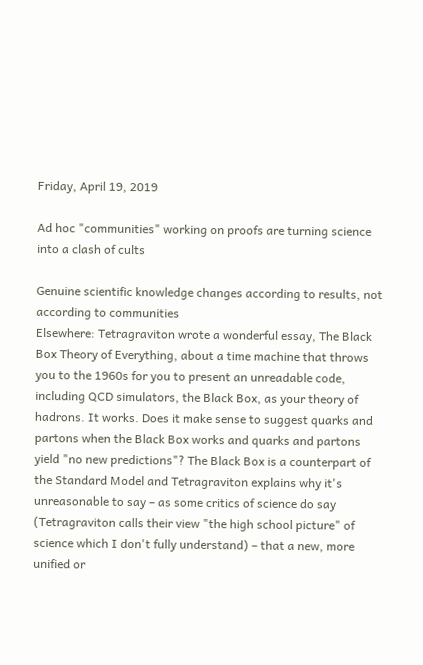Friday, April 19, 2019

Ad hoc "communities" working on proofs are turning science into a clash of cults

Genuine scientific knowledge changes according to results, not according to communities
Elsewhere: Tetragraviton wrote a wonderful essay, The Black Box Theory of Everything, about a time machine that throws you to the 1960s for you to present an unreadable code, including QCD simulators, the Black Box, as your theory of hadrons. It works. Does it make sense to suggest quarks and partons when the Black Box works and quarks and partons yield "no new predictions"? The Black Box is a counterpart of the Standard Model and Tetragraviton explains why it's unreasonable to say – as some critics of science do say (Tetragraviton calls their view "the high school picture" of science which I don't fully understand) – that a new, more unified or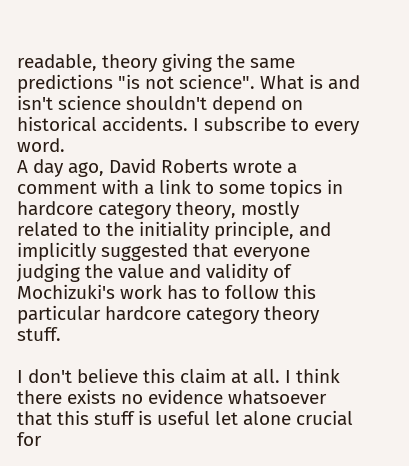readable, theory giving the same predictions "is not science". What is and isn't science shouldn't depend on historical accidents. I subscribe to every word.
A day ago, David Roberts wrote a comment with a link to some topics in hardcore category theory, mostly related to the initiality principle, and implicitly suggested that everyone judging the value and validity of Mochizuki's work has to follow this particular hardcore category theory stuff.

I don't believe this claim at all. I think there exists no evidence whatsoever that this stuff is useful let alone crucial for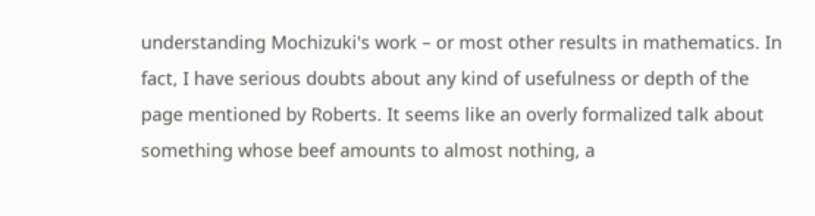understanding Mochizuki's work – or most other results in mathematics. In fact, I have serious doubts about any kind of usefulness or depth of the page mentioned by Roberts. It seems like an overly formalized talk about something whose beef amounts to almost nothing, a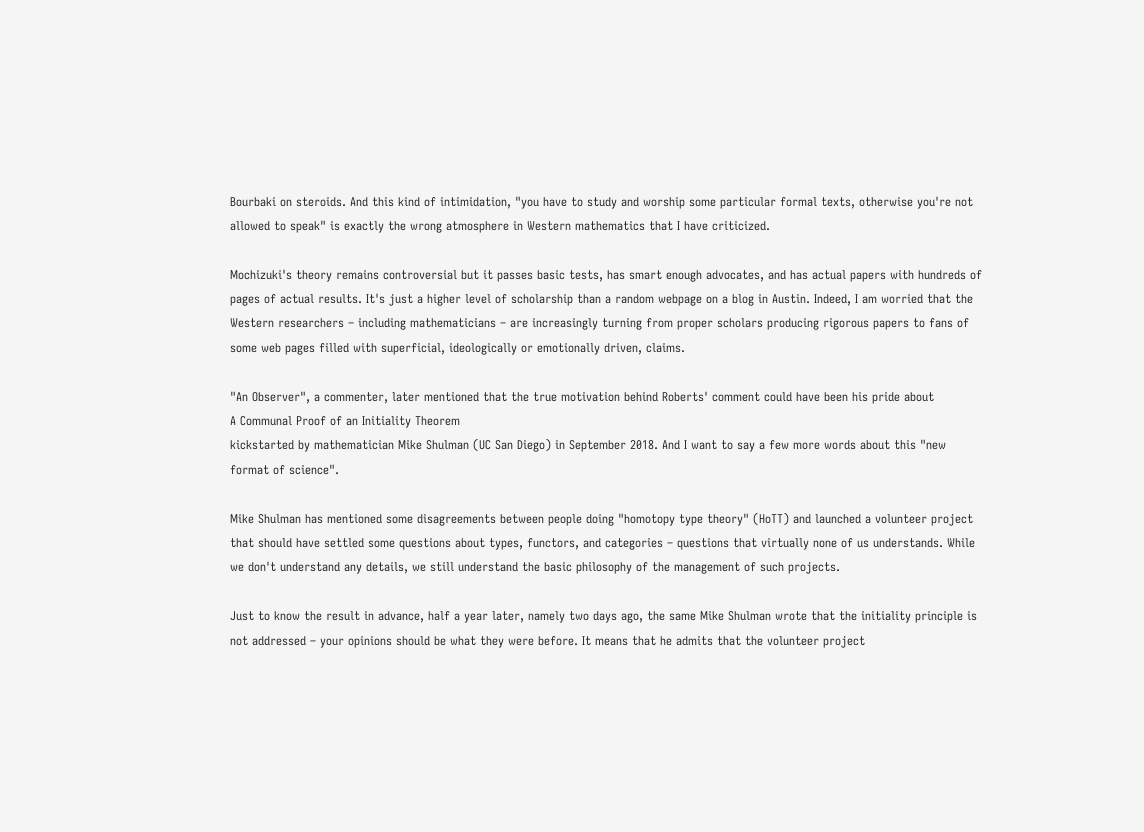Bourbaki on steroids. And this kind of intimidation, "you have to study and worship some particular formal texts, otherwise you're not allowed to speak" is exactly the wrong atmosphere in Western mathematics that I have criticized.

Mochizuki's theory remains controversial but it passes basic tests, has smart enough advocates, and has actual papers with hundreds of pages of actual results. It's just a higher level of scholarship than a random webpage on a blog in Austin. Indeed, I am worried that the Western researchers – including mathematicians – are increasingly turning from proper scholars producing rigorous papers to fans of some web pages filled with superficial, ideologically or emotionally driven, claims.

"An Observer", a commenter, later mentioned that the true motivation behind Roberts' comment could have been his pride about
A Communal Proof of an Initiality Theorem
kickstarted by mathematician Mike Shulman (UC San Diego) in September 2018. And I want to say a few more words about this "new format of science".

Mike Shulman has mentioned some disagreements between people doing "homotopy type theory" (HoTT) and launched a volunteer project that should have settled some questions about types, functors, and categories – questions that virtually none of us understands. While we don't understand any details, we still understand the basic philosophy of the management of such projects.

Just to know the result in advance, half a year later, namely two days ago, the same Mike Shulman wrote that the initiality principle is not addressed – your opinions should be what they were before. It means that he admits that the volunteer project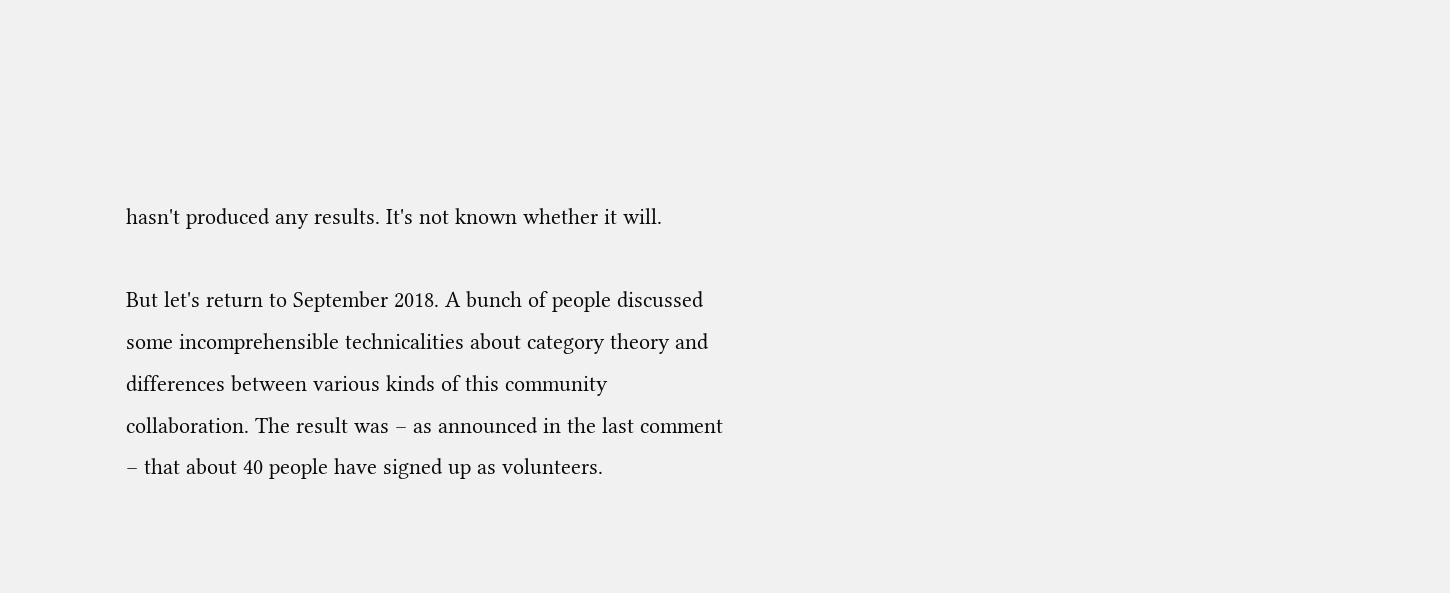hasn't produced any results. It's not known whether it will.

But let's return to September 2018. A bunch of people discussed some incomprehensible technicalities about category theory and differences between various kinds of this community collaboration. The result was – as announced in the last comment – that about 40 people have signed up as volunteers.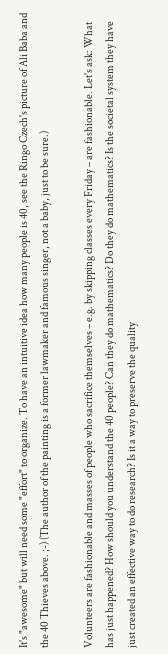It's "awesome" but will need some "effort" to organize. To have an intuitive idea how many people is 40, see the Ringo Czech's picture of Ali Baba and the 40 Thieves above. ;-) (The author of the painting is a former lawmaker and famous singer, not a baby, just to be sure.)

Volunteers are fashionable and masses of people who sacrifice themselves – e.g. by skipping classes every Friday – are fashionable. Let's ask: What has just happened? How should you understand the 40 people? Can they do mathematics? Do they do mathematics? Is the societal system they have just created an effective way to do research? Is it a way to preserve the quality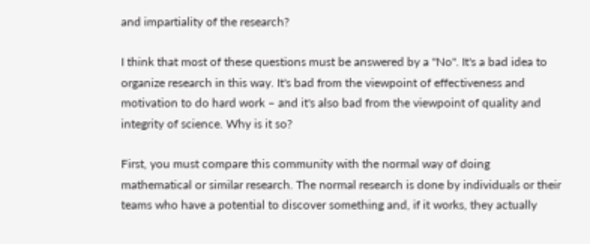and impartiality of the research?

I think that most of these questions must be answered by a "No". It's a bad idea to organize research in this way. It's bad from the viewpoint of effectiveness and motivation to do hard work – and it's also bad from the viewpoint of quality and integrity of science. Why is it so?

First, you must compare this community with the normal way of doing mathematical or similar research. The normal research is done by individuals or their teams who have a potential to discover something and, if it works, they actually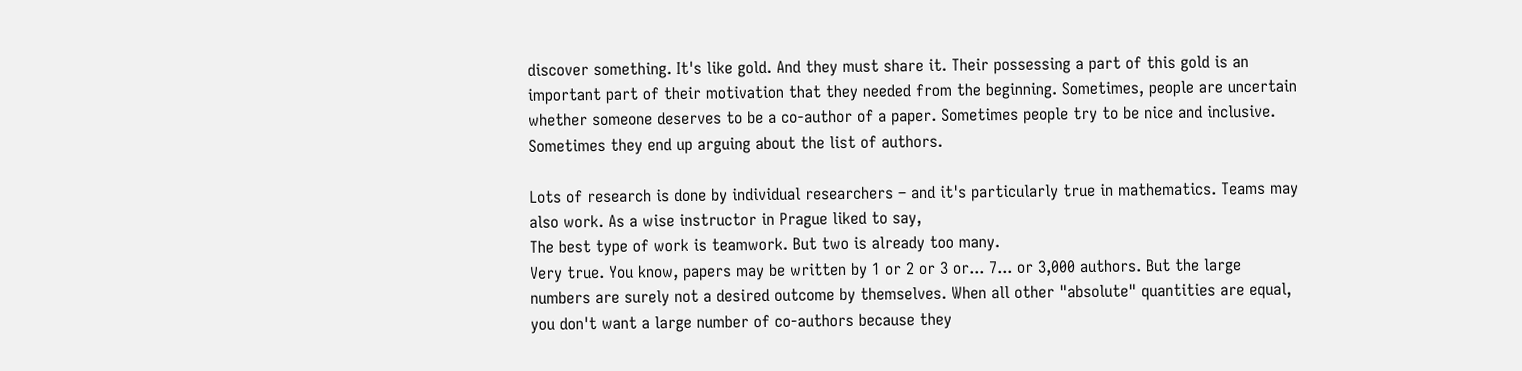discover something. It's like gold. And they must share it. Their possessing a part of this gold is an important part of their motivation that they needed from the beginning. Sometimes, people are uncertain whether someone deserves to be a co-author of a paper. Sometimes people try to be nice and inclusive. Sometimes they end up arguing about the list of authors.

Lots of research is done by individual researchers – and it's particularly true in mathematics. Teams may also work. As a wise instructor in Prague liked to say,
The best type of work is teamwork. But two is already too many.
Very true. You know, papers may be written by 1 or 2 or 3 or... 7... or 3,000 authors. But the large numbers are surely not a desired outcome by themselves. When all other "absolute" quantities are equal, you don't want a large number of co-authors because they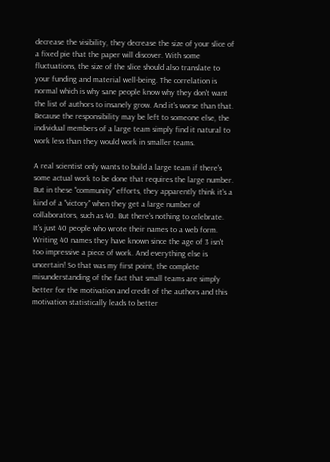decrease the visibility, they decrease the size of your slice of a fixed pie that the paper will discover. With some fluctuations, the size of the slice should also translate to your funding and material well-being. The correlation is normal which is why sane people know why they don't want the list of authors to insanely grow. And it's worse than that. Because the responsibility may be left to someone else, the individual members of a large team simply find it natural to work less than they would work in smaller teams.

A real scientist only wants to build a large team if there's some actual work to be done that requires the large number. But in these "community" efforts, they apparently think it's a kind of a "victory" when they get a large number of collaborators, such as 40. But there's nothing to celebrate. It's just 40 people who wrote their names to a web form. Writing 40 names they have known since the age of 3 isn't too impressive a piece of work. And everything else is uncertain! So that was my first point, the complete misunderstanding of the fact that small teams are simply better for the motivation and credit of the authors and this motivation statistically leads to better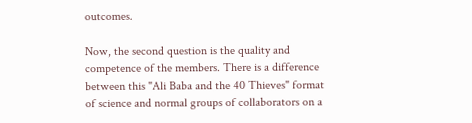outcomes.

Now, the second question is the quality and competence of the members. There is a difference between this "Ali Baba and the 40 Thieves" format of science and normal groups of collaborators on a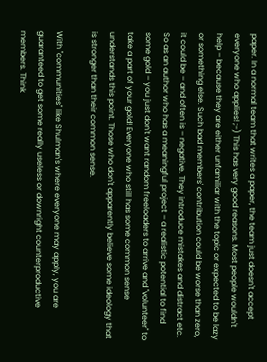paper. In a normal team that writes a paper, the team just doesn't accept everyone who applies! ;-) This has very good reasons. Most people wouldn't help – because they are either unfamiliar with the topic or expected to be lazy or something else. Such bad members' contribution could be worse than zero, it could be – and often is – negative. They introduce mistakes and distract etc. So as an author who has a meaningful project – a realistic potential to find some gold – you just don't want random freeloaders to arrive and "volunteer" to take a part of your gold! Everyone who still has some common sense understands this point. Those who don't apparently believe some ideology that is stronger than their common sense.

With "communities" like Shulman's where everyone may apply, you are guaranteed to get some really useless or downright counterproductive members. Think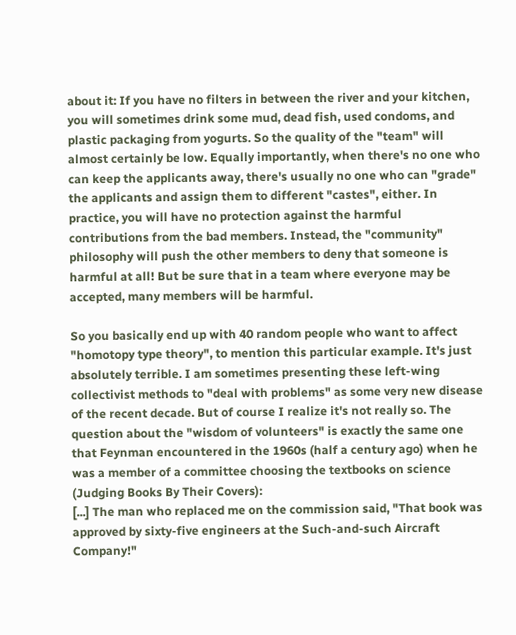about it: If you have no filters in between the river and your kitchen, you will sometimes drink some mud, dead fish, used condoms, and plastic packaging from yogurts. So the quality of the "team" will almost certainly be low. Equally importantly, when there's no one who can keep the applicants away, there's usually no one who can "grade" the applicants and assign them to different "castes", either. In practice, you will have no protection against the harmful contributions from the bad members. Instead, the "community" philosophy will push the other members to deny that someone is harmful at all! But be sure that in a team where everyone may be accepted, many members will be harmful.

So you basically end up with 40 random people who want to affect "homotopy type theory", to mention this particular example. It's just absolutely terrible. I am sometimes presenting these left-wing collectivist methods to "deal with problems" as some very new disease of the recent decade. But of course I realize it's not really so. The question about the "wisdom of volunteers" is exactly the same one that Feynman encountered in the 1960s (half a century ago) when he was a member of a committee choosing the textbooks on science (Judging Books By Their Covers):
[...] The man who replaced me on the commission said, "That book was approved by sixty-five engineers at the Such-and-such Aircraft Company!"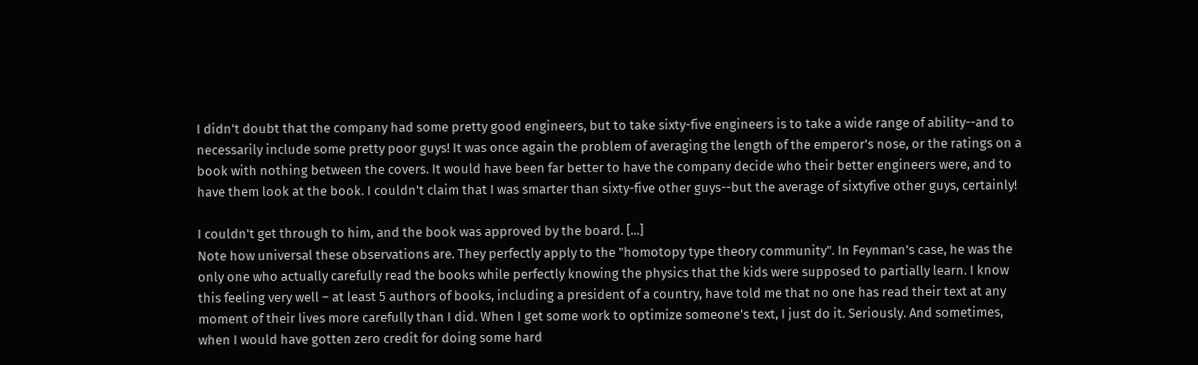I didn't doubt that the company had some pretty good engineers, but to take sixty-five engineers is to take a wide range of ability--and to necessarily include some pretty poor guys! It was once again the problem of averaging the length of the emperor's nose, or the ratings on a book with nothing between the covers. It would have been far better to have the company decide who their better engineers were, and to have them look at the book. I couldn't claim that I was smarter than sixty-five other guys--but the average of sixtyfive other guys, certainly!

I couldn't get through to him, and the book was approved by the board. [...]
Note how universal these observations are. They perfectly apply to the "homotopy type theory community". In Feynman's case, he was the only one who actually carefully read the books while perfectly knowing the physics that the kids were supposed to partially learn. I know this feeling very well – at least 5 authors of books, including a president of a country, have told me that no one has read their text at any moment of their lives more carefully than I did. When I get some work to optimize someone's text, I just do it. Seriously. And sometimes, when I would have gotten zero credit for doing some hard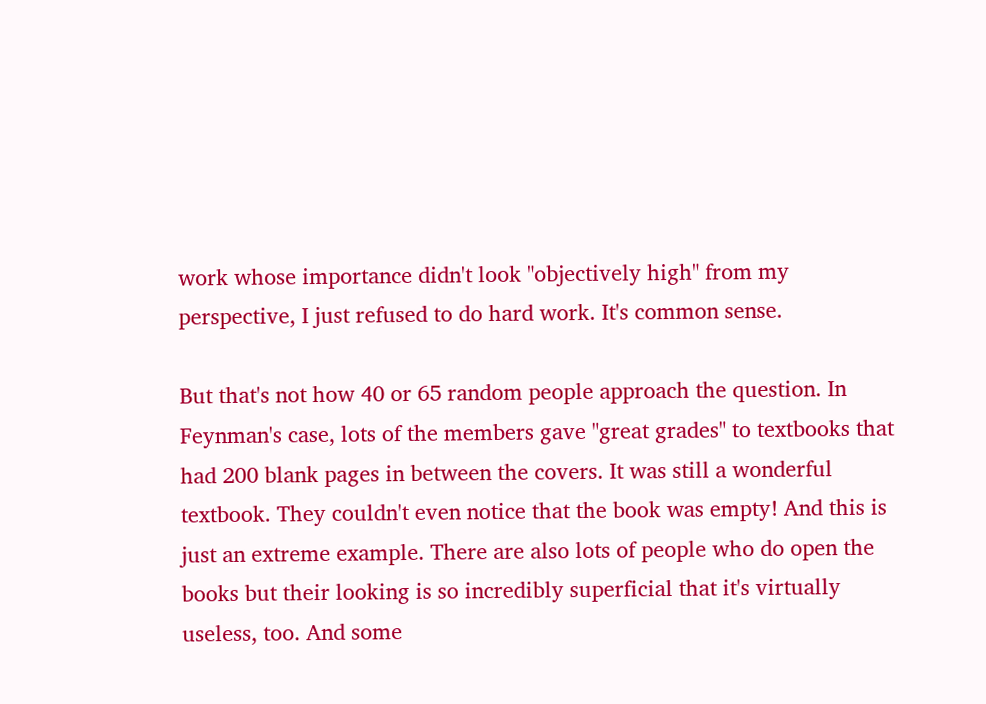work whose importance didn't look "objectively high" from my perspective, I just refused to do hard work. It's common sense.

But that's not how 40 or 65 random people approach the question. In Feynman's case, lots of the members gave "great grades" to textbooks that had 200 blank pages in between the covers. It was still a wonderful textbook. They couldn't even notice that the book was empty! And this is just an extreme example. There are also lots of people who do open the books but their looking is so incredibly superficial that it's virtually useless, too. And some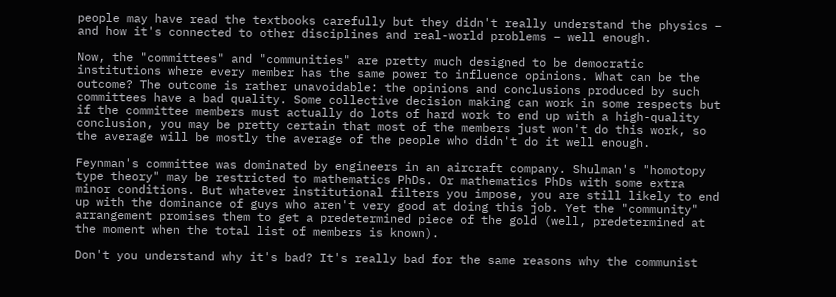people may have read the textbooks carefully but they didn't really understand the physics – and how it's connected to other disciplines and real-world problems – well enough.

Now, the "committees" and "communities" are pretty much designed to be democratic institutions where every member has the same power to influence opinions. What can be the outcome? The outcome is rather unavoidable: the opinions and conclusions produced by such committees have a bad quality. Some collective decision making can work in some respects but if the committee members must actually do lots of hard work to end up with a high-quality conclusion, you may be pretty certain that most of the members just won't do this work, so the average will be mostly the average of the people who didn't do it well enough.

Feynman's committee was dominated by engineers in an aircraft company. Shulman's "homotopy type theory" may be restricted to mathematics PhDs. Or mathematics PhDs with some extra minor conditions. But whatever institutional filters you impose, you are still likely to end up with the dominance of guys who aren't very good at doing this job. Yet the "community" arrangement promises them to get a predetermined piece of the gold (well, predetermined at the moment when the total list of members is known).

Don't you understand why it's bad? It's really bad for the same reasons why the communist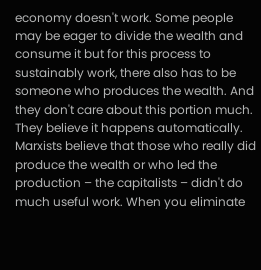economy doesn't work. Some people may be eager to divide the wealth and consume it but for this process to sustainably work, there also has to be someone who produces the wealth. And they don't care about this portion much. They believe it happens automatically. Marxists believe that those who really did produce the wealth or who led the production – the capitalists – didn't do much useful work. When you eliminate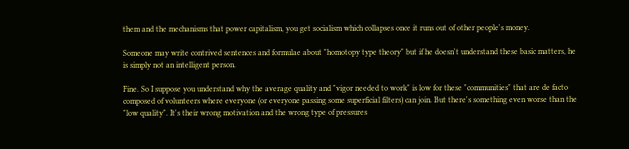them and the mechanisms that power capitalism, you get socialism which collapses once it runs out of other people's money.

Someone may write contrived sentences and formulae about "homotopy type theory" but if he doesn't understand these basic matters, he is simply not an intelligent person.

Fine. So I suppose you understand why the average quality and "vigor needed to work" is low for these "communities" that are de facto composed of volunteers where everyone (or everyone passing some superficial filters) can join. But there's something even worse than the "low quality". It's their wrong motivation and the wrong type of pressures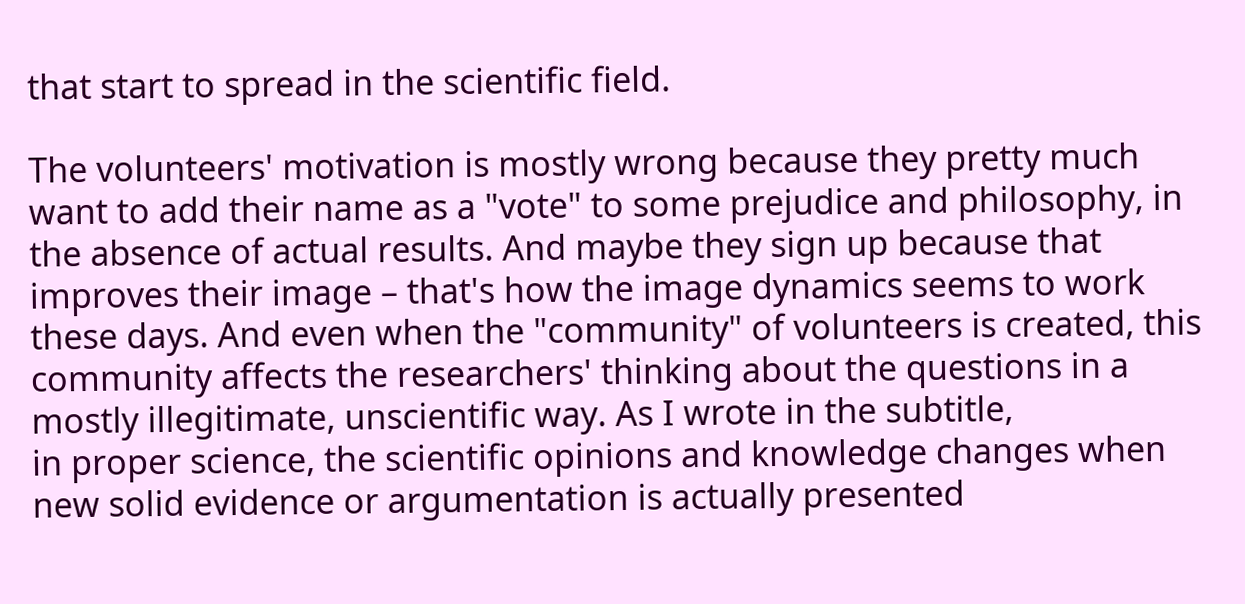that start to spread in the scientific field.

The volunteers' motivation is mostly wrong because they pretty much want to add their name as a "vote" to some prejudice and philosophy, in the absence of actual results. And maybe they sign up because that improves their image – that's how the image dynamics seems to work these days. And even when the "community" of volunteers is created, this community affects the researchers' thinking about the questions in a mostly illegitimate, unscientific way. As I wrote in the subtitle,
in proper science, the scientific opinions and knowledge changes when new solid evidence or argumentation is actually presented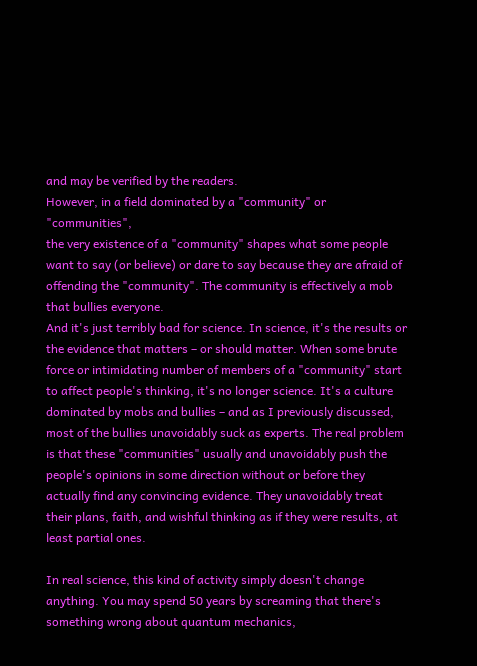and may be verified by the readers.
However, in a field dominated by a "community" or "communities",
the very existence of a "community" shapes what some people want to say (or believe) or dare to say because they are afraid of offending the "community". The community is effectively a mob that bullies everyone.
And it's just terribly bad for science. In science, it's the results or the evidence that matters – or should matter. When some brute force or intimidating number of members of a "community" start to affect people's thinking, it's no longer science. It's a culture dominated by mobs and bullies – and as I previously discussed, most of the bullies unavoidably suck as experts. The real problem is that these "communities" usually and unavoidably push the people's opinions in some direction without or before they actually find any convincing evidence. They unavoidably treat their plans, faith, and wishful thinking as if they were results, at least partial ones.

In real science, this kind of activity simply doesn't change anything. You may spend 50 years by screaming that there's something wrong about quantum mechanics,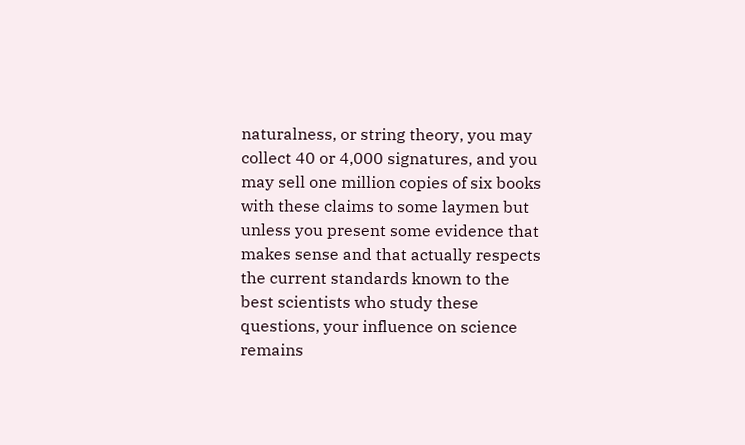naturalness, or string theory, you may collect 40 or 4,000 signatures, and you may sell one million copies of six books with these claims to some laymen but unless you present some evidence that makes sense and that actually respects the current standards known to the best scientists who study these questions, your influence on science remains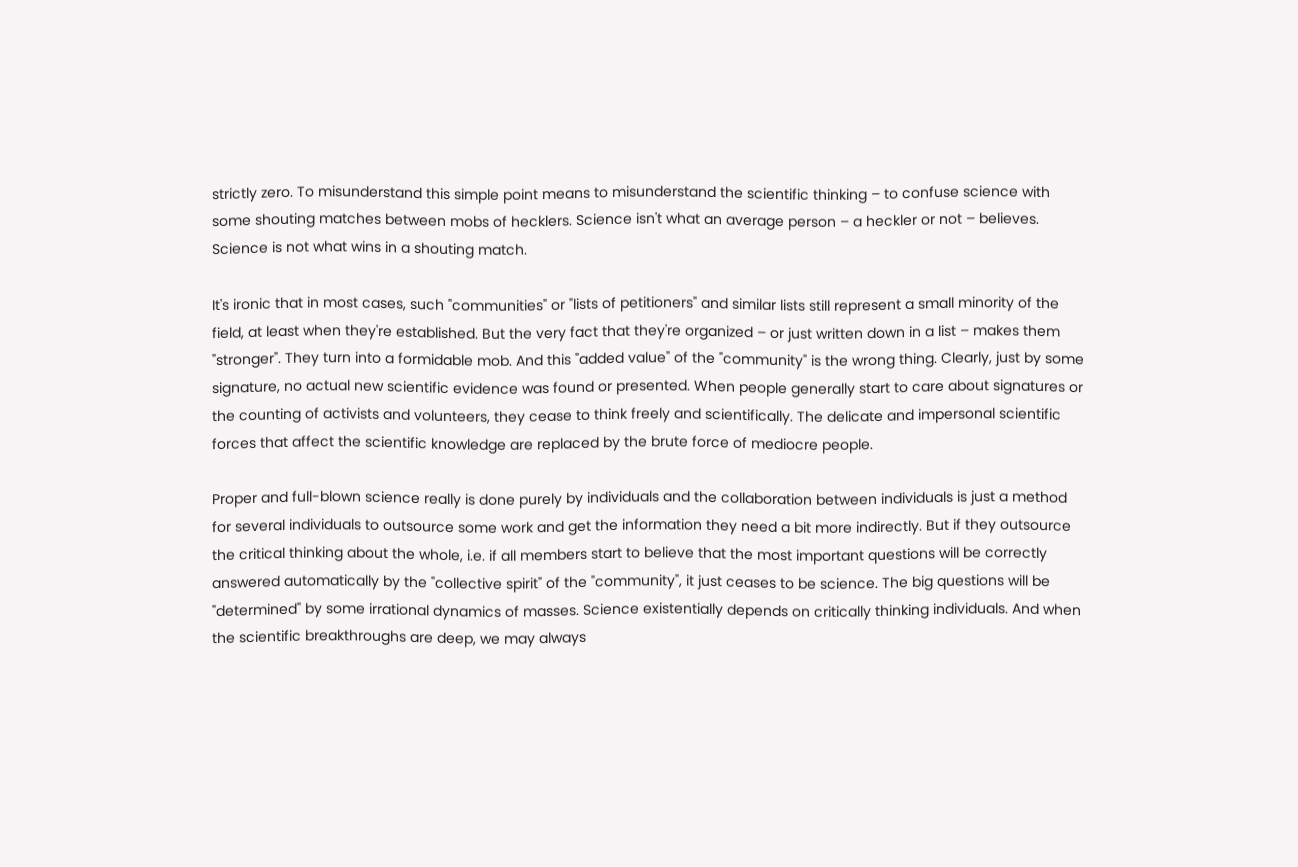strictly zero. To misunderstand this simple point means to misunderstand the scientific thinking – to confuse science with some shouting matches between mobs of hecklers. Science isn't what an average person – a heckler or not – believes. Science is not what wins in a shouting match.

It's ironic that in most cases, such "communities" or "lists of petitioners" and similar lists still represent a small minority of the field, at least when they're established. But the very fact that they're organized – or just written down in a list – makes them "stronger". They turn into a formidable mob. And this "added value" of the "community" is the wrong thing. Clearly, just by some signature, no actual new scientific evidence was found or presented. When people generally start to care about signatures or the counting of activists and volunteers, they cease to think freely and scientifically. The delicate and impersonal scientific forces that affect the scientific knowledge are replaced by the brute force of mediocre people.

Proper and full-blown science really is done purely by individuals and the collaboration between individuals is just a method for several individuals to outsource some work and get the information they need a bit more indirectly. But if they outsource the critical thinking about the whole, i.e. if all members start to believe that the most important questions will be correctly answered automatically by the "collective spirit" of the "community", it just ceases to be science. The big questions will be "determined" by some irrational dynamics of masses. Science existentially depends on critically thinking individuals. And when the scientific breakthroughs are deep, we may always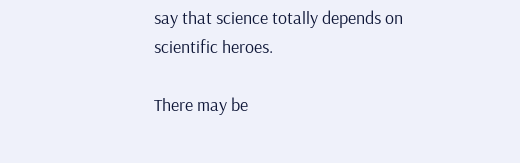say that science totally depends on scientific heroes.

There may be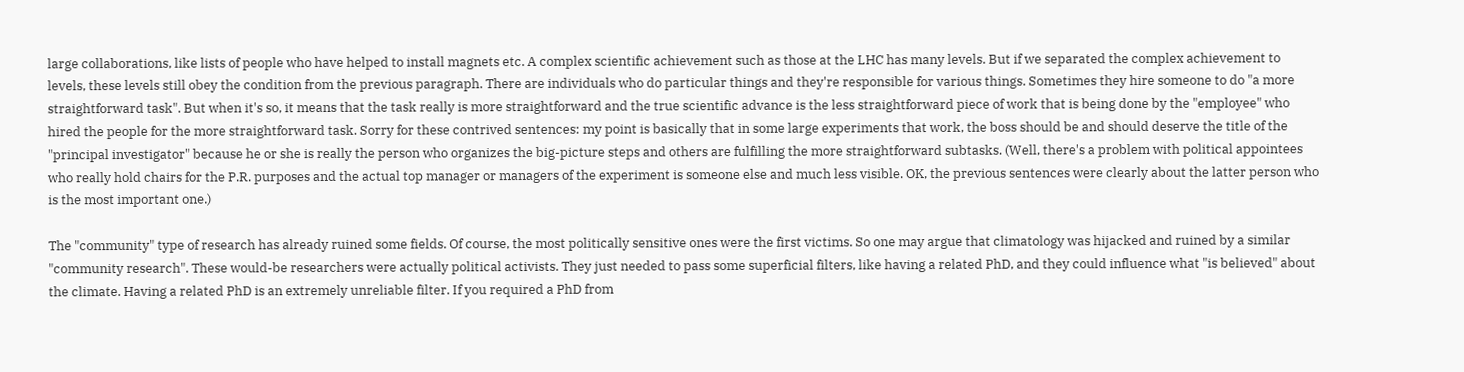large collaborations, like lists of people who have helped to install magnets etc. A complex scientific achievement such as those at the LHC has many levels. But if we separated the complex achievement to levels, these levels still obey the condition from the previous paragraph. There are individuals who do particular things and they're responsible for various things. Sometimes they hire someone to do "a more straightforward task". But when it's so, it means that the task really is more straightforward and the true scientific advance is the less straightforward piece of work that is being done by the "employee" who hired the people for the more straightforward task. Sorry for these contrived sentences: my point is basically that in some large experiments that work, the boss should be and should deserve the title of the "principal investigator" because he or she is really the person who organizes the big-picture steps and others are fulfilling the more straightforward subtasks. (Well, there's a problem with political appointees who really hold chairs for the P.R. purposes and the actual top manager or managers of the experiment is someone else and much less visible. OK, the previous sentences were clearly about the latter person who is the most important one.)

The "community" type of research has already ruined some fields. Of course, the most politically sensitive ones were the first victims. So one may argue that climatology was hijacked and ruined by a similar "community research". These would-be researchers were actually political activists. They just needed to pass some superficial filters, like having a related PhD, and they could influence what "is believed" about the climate. Having a related PhD is an extremely unreliable filter. If you required a PhD from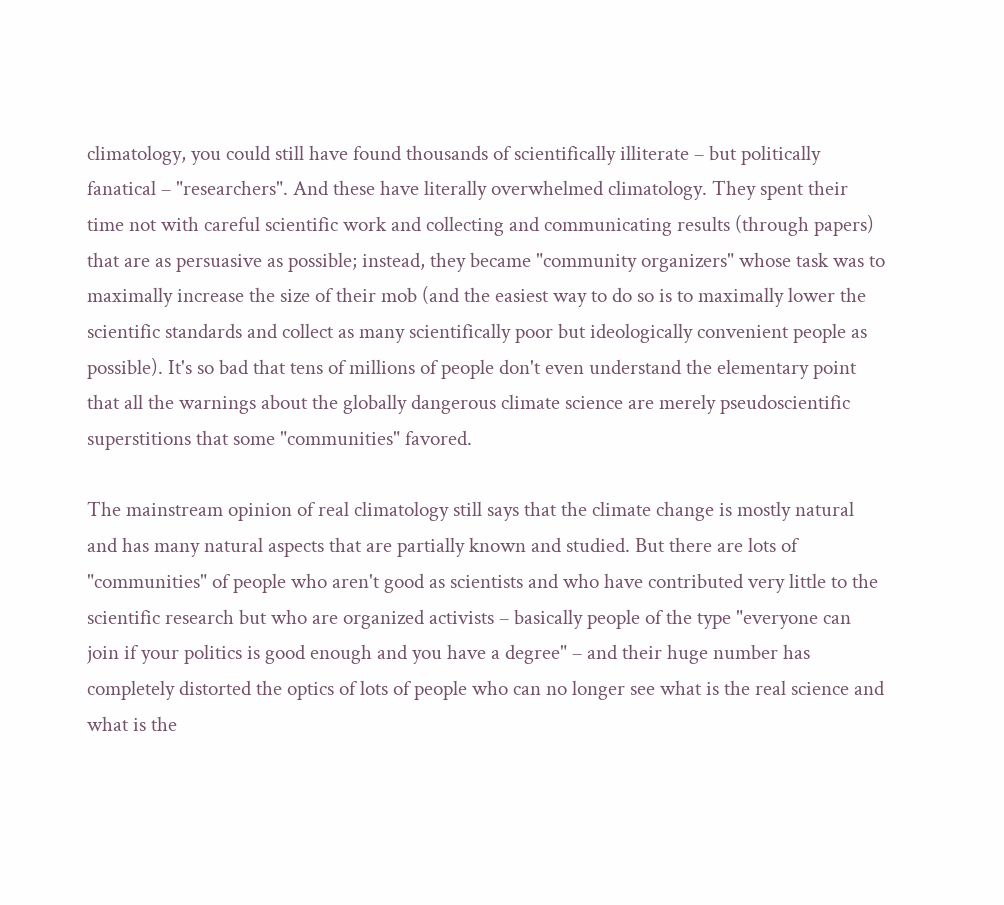climatology, you could still have found thousands of scientifically illiterate – but politically fanatical – "researchers". And these have literally overwhelmed climatology. They spent their time not with careful scientific work and collecting and communicating results (through papers) that are as persuasive as possible; instead, they became "community organizers" whose task was to maximally increase the size of their mob (and the easiest way to do so is to maximally lower the scientific standards and collect as many scientifically poor but ideologically convenient people as possible). It's so bad that tens of millions of people don't even understand the elementary point that all the warnings about the globally dangerous climate science are merely pseudoscientific superstitions that some "communities" favored.

The mainstream opinion of real climatology still says that the climate change is mostly natural and has many natural aspects that are partially known and studied. But there are lots of "communities" of people who aren't good as scientists and who have contributed very little to the scientific research but who are organized activists – basically people of the type "everyone can join if your politics is good enough and you have a degree" – and their huge number has completely distorted the optics of lots of people who can no longer see what is the real science and what is the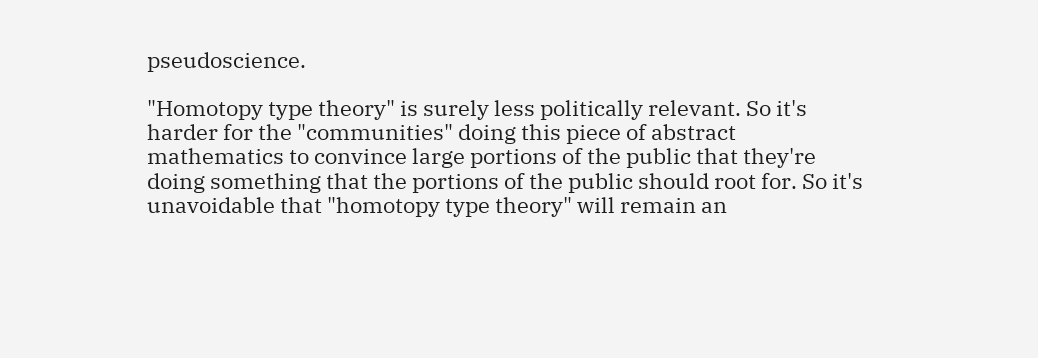pseudoscience.

"Homotopy type theory" is surely less politically relevant. So it's harder for the "communities" doing this piece of abstract mathematics to convince large portions of the public that they're doing something that the portions of the public should root for. So it's unavoidable that "homotopy type theory" will remain an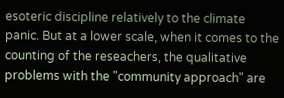esoteric discipline relatively to the climate panic. But at a lower scale, when it comes to the counting of the reseachers, the qualitative problems with the "community approach" are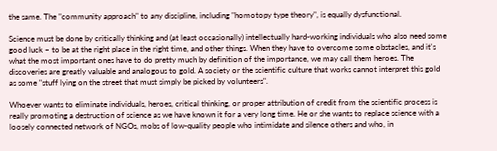the same. The "community approach" to any discipline, including "homotopy type theory", is equally dysfunctional.

Science must be done by critically thinking and (at least occasionally) intellectually hard-working individuals who also need some good luck – to be at the right place in the right time, and other things. When they have to overcome some obstacles, and it's what the most important ones have to do pretty much by definition of the importance, we may call them heroes. The discoveries are greatly valuable and analogous to gold. A society or the scientific culture that works cannot interpret this gold as some "stuff lying on the street that must simply be picked by volunteers".

Whoever wants to eliminate individuals, heroes, critical thinking, or proper attribution of credit from the scientific process is really promoting a destruction of science as we have known it for a very long time. He or she wants to replace science with a loosely connected network of NGOs, mobs of low-quality people who intimidate and silence others and who, in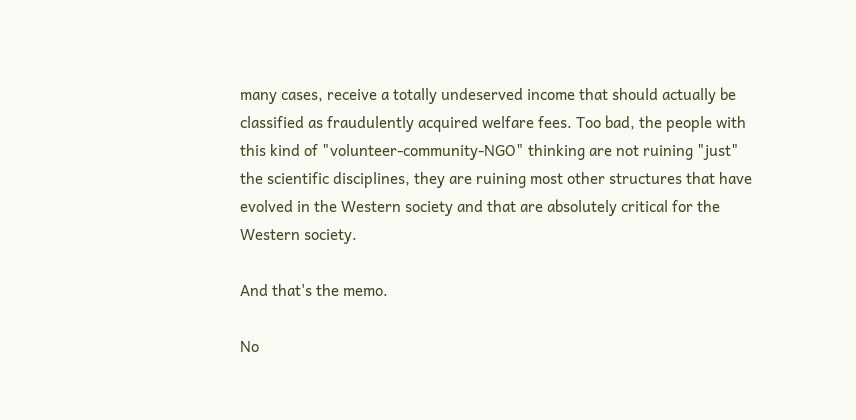many cases, receive a totally undeserved income that should actually be classified as fraudulently acquired welfare fees. Too bad, the people with this kind of "volunteer-community-NGO" thinking are not ruining "just" the scientific disciplines, they are ruining most other structures that have evolved in the Western society and that are absolutely critical for the Western society.

And that's the memo.

No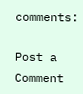comments:

Post a Comment